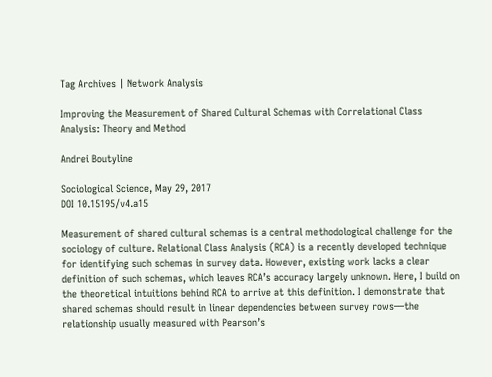Tag Archives | Network Analysis

Improving the Measurement of Shared Cultural Schemas with Correlational Class Analysis: Theory and Method

Andrei Boutyline

Sociological Science, May 29, 2017
DOI 10.15195/v4.a15

Measurement of shared cultural schemas is a central methodological challenge for the sociology of culture. Relational Class Analysis (RCA) is a recently developed technique for identifying such schemas in survey data. However, existing work lacks a clear definition of such schemas, which leaves RCA’s accuracy largely unknown. Here, I build on the theoretical intuitions behind RCA to arrive at this definition. I demonstrate that shared schemas should result in linear dependencies between survey rows—the relationship usually measured with Pearson’s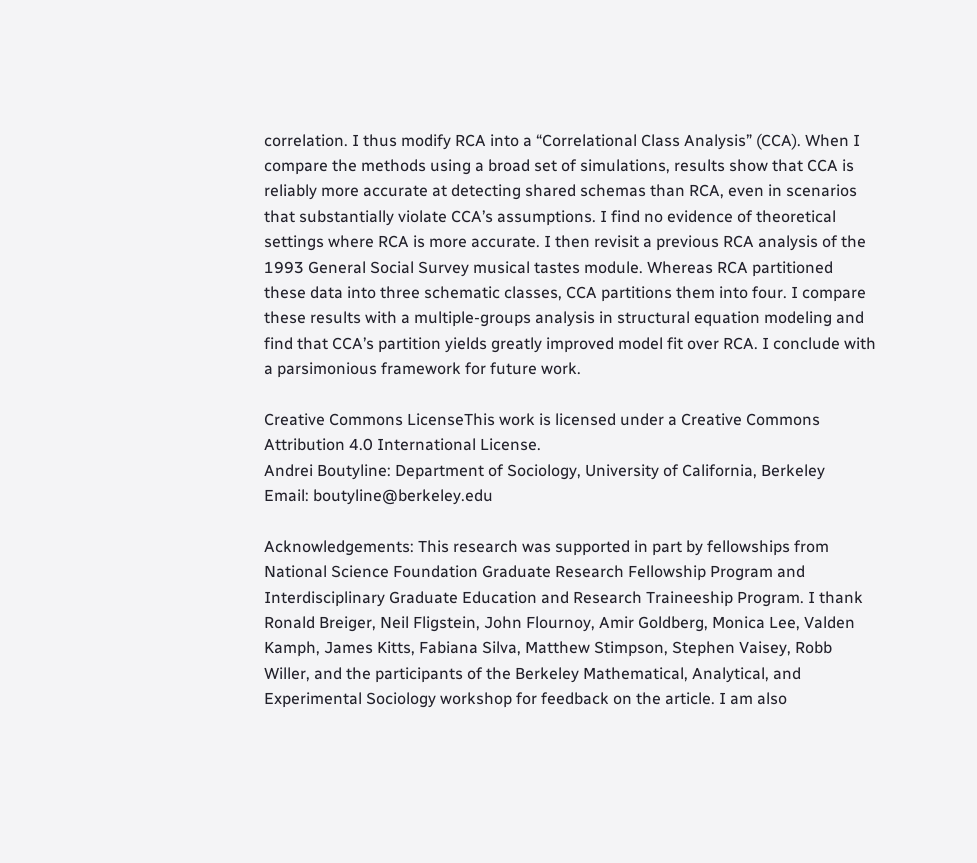correlation. I thus modify RCA into a “Correlational Class Analysis” (CCA). When I compare the methods using a broad set of simulations, results show that CCA is reliably more accurate at detecting shared schemas than RCA, even in scenarios that substantially violate CCA’s assumptions. I find no evidence of theoretical settings where RCA is more accurate. I then revisit a previous RCA analysis of the 1993 General Social Survey musical tastes module. Whereas RCA partitioned these data into three schematic classes, CCA partitions them into four. I compare these results with a multiple-groups analysis in structural equation modeling and find that CCA’s partition yields greatly improved model fit over RCA. I conclude with a parsimonious framework for future work.

Creative Commons LicenseThis work is licensed under a Creative Commons Attribution 4.0 International License.
Andrei Boutyline: Department of Sociology, University of California, Berkeley
Email: boutyline@berkeley.edu

Acknowledgements: This research was supported in part by fellowships from National Science Foundation Graduate Research Fellowship Program and Interdisciplinary Graduate Education and Research Traineeship Program. I thank Ronald Breiger, Neil Fligstein, John Flournoy, Amir Goldberg, Monica Lee, Valden Kamph, James Kitts, Fabiana Silva, Matthew Stimpson, Stephen Vaisey, Robb Willer, and the participants of the Berkeley Mathematical, Analytical, and Experimental Sociology workshop for feedback on the article. I am also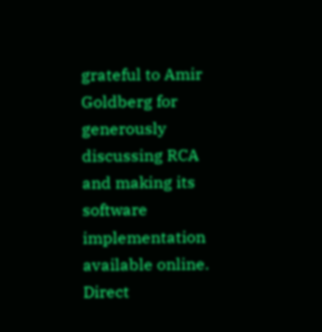grateful to Amir Goldberg for generously discussing RCA and making its software implementation available online. Direct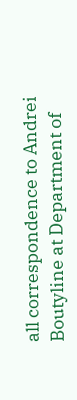all correspondence to Andrei Boutyline at Department of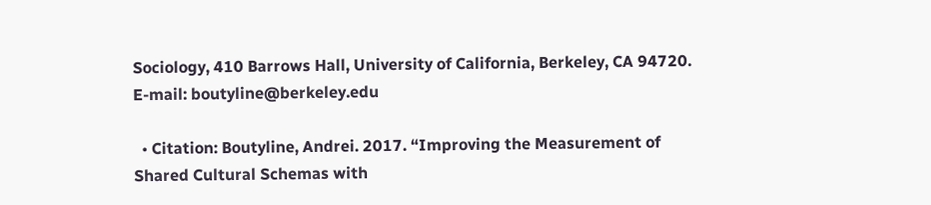Sociology, 410 Barrows Hall, University of California, Berkeley, CA 94720. E-mail: boutyline@berkeley.edu

  • Citation: Boutyline, Andrei. 2017. “Improving the Measurement of Shared Cultural Schemas with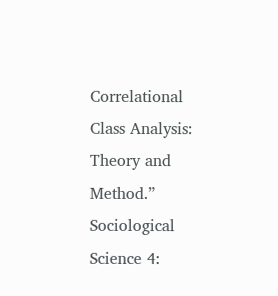Correlational Class Analysis: Theory and Method.” Sociological Science 4: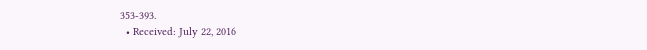353-393.
  • Received: July 22, 2016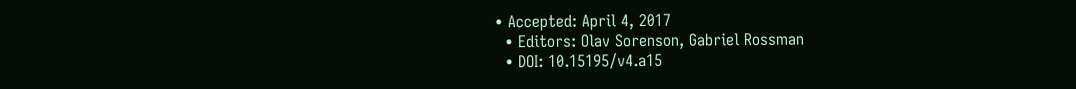• Accepted: April 4, 2017
  • Editors: Olav Sorenson, Gabriel Rossman
  • DOI: 10.15195/v4.a15